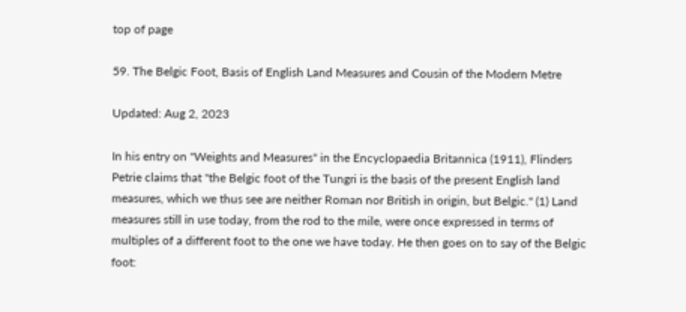top of page

59. The Belgic Foot, Basis of English Land Measures and Cousin of the Modern Metre

Updated: Aug 2, 2023

In his entry on "Weights and Measures" in the Encyclopaedia Britannica (1911), Flinders Petrie claims that "the Belgic foot of the Tungri is the basis of the present English land measures, which we thus see are neither Roman nor British in origin, but Belgic." (1) Land measures still in use today, from the rod to the mile, were once expressed in terms of multiples of a different foot to the one we have today. He then goes on to say of the Belgic foot: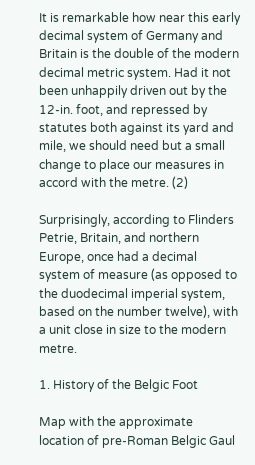It is remarkable how near this early decimal system of Germany and Britain is the double of the modern decimal metric system. Had it not been unhappily driven out by the 12-in. foot, and repressed by statutes both against its yard and mile, we should need but a small change to place our measures in accord with the metre. (2)

Surprisingly, according to Flinders Petrie, Britain, and northern Europe, once had a decimal system of measure (as opposed to the duodecimal imperial system, based on the number twelve), with a unit close in size to the modern metre.

1. History of the Belgic Foot

Map with the approximate location of pre-Roman Belgic Gaul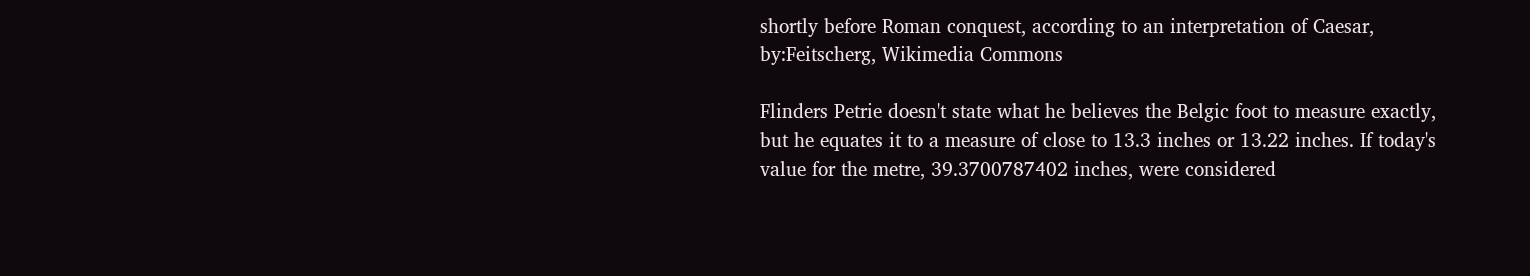shortly before Roman conquest, according to an interpretation of Caesar, by:Feitscherg, Wikimedia Commons

Flinders Petrie doesn't state what he believes the Belgic foot to measure exactly, but he equates it to a measure of close to 13.3 inches or 13.22 inches. If today's value for the metre, 39.3700787402 inches, were considered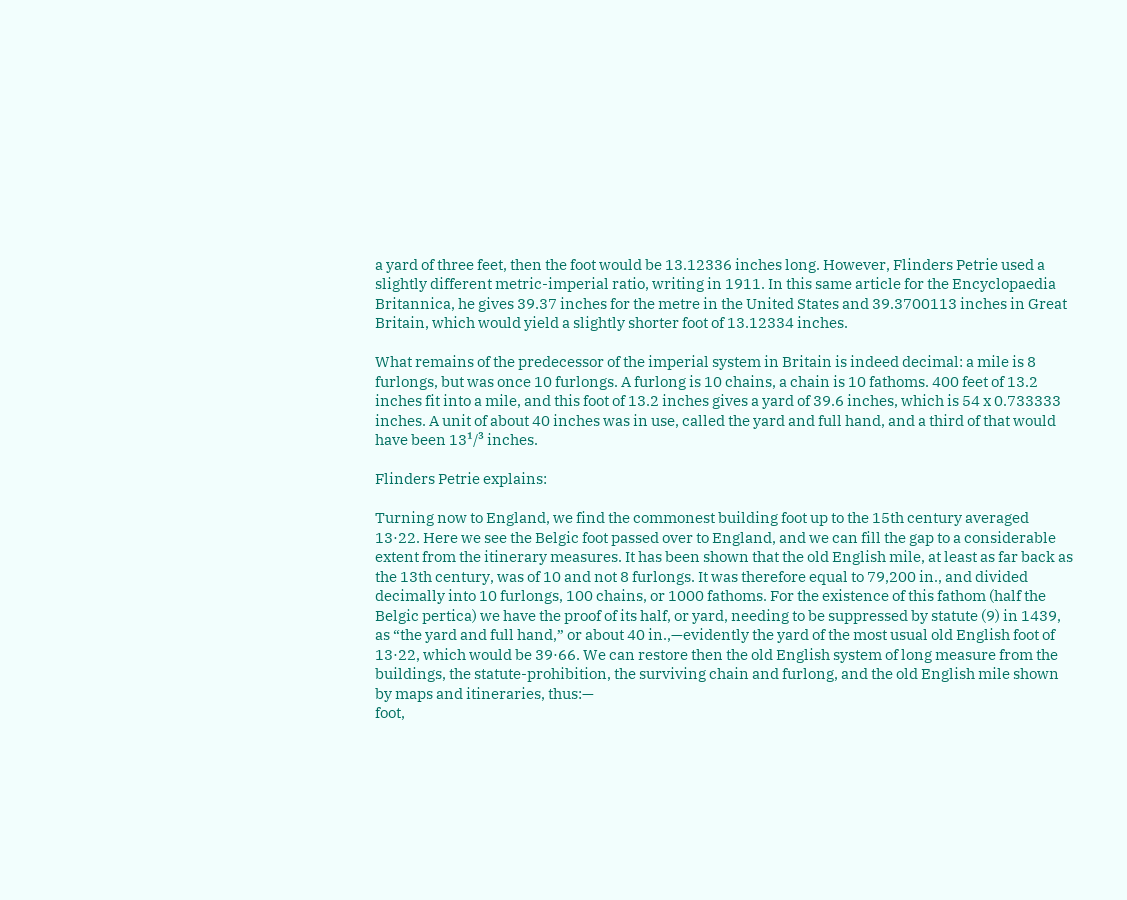a yard of three feet, then the foot would be 13.12336 inches long. However, Flinders Petrie used a slightly different metric-imperial ratio, writing in 1911. In this same article for the Encyclopaedia Britannica, he gives 39.37 inches for the metre in the United States and 39.3700113 inches in Great Britain, which would yield a slightly shorter foot of 13.12334 inches.

What remains of the predecessor of the imperial system in Britain is indeed decimal: a mile is 8 furlongs, but was once 10 furlongs. A furlong is 10 chains, a chain is 10 fathoms. 400 feet of 13.2 inches fit into a mile, and this foot of 13.2 inches gives a yard of 39.6 inches, which is 54 x 0.733333 inches. A unit of about 40 inches was in use, called the yard and full hand, and a third of that would have been 13¹/³ inches.

Flinders Petrie explains:

Turning now to England, we find the commonest building foot up to the 15th century averaged 13·22. Here we see the Belgic foot passed over to England, and we can fill the gap to a considerable extent from the itinerary measures. It has been shown that the old English mile, at least as far back as the 13th century, was of 10 and not 8 furlongs. It was therefore equal to 79,200 in., and divided decimally into 10 furlongs, 100 chains, or 1000 fathoms. For the existence of this fathom (half the Belgic pertica) we have the proof of its half, or yard, needing to be suppressed by statute (9) in 1439, as “the yard and full hand,” or about 40 in.,—evidently the yard of the most usual old English foot of 13·22, which would be 39·66. We can restore then the old English system of long measure from the buildings, the statute-prohibition, the surviving chain and furlong, and the old English mile shown by maps and itineraries, thus:—
foot,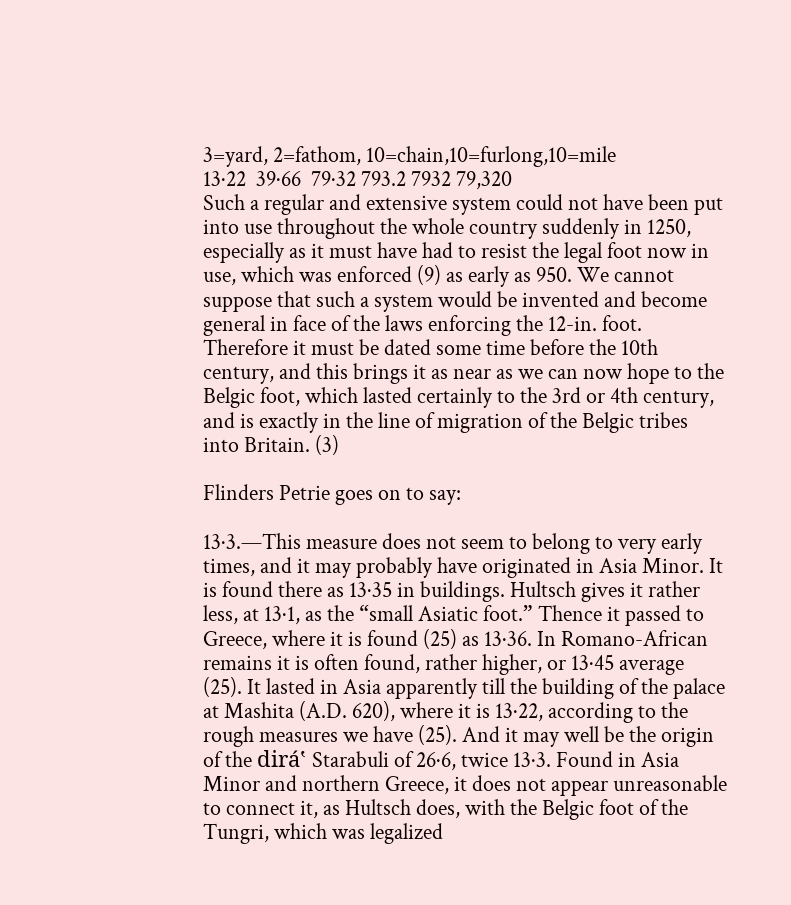3=yard, 2=fathom, 10=chain,10=furlong,10=mile
13·22  39·66  79·32 793.2 7932 79,320
Such a regular and extensive system could not have been put into use throughout the whole country suddenly in 1250, especially as it must have had to resist the legal foot now in use, which was enforced (9) as early as 950. We cannot suppose that such a system would be invented and become general in face of the laws enforcing the 12-in. foot. Therefore it must be dated some time before the 10th century, and this brings it as near as we can now hope to the Belgic foot, which lasted certainly to the 3rd or 4th century, and is exactly in the line of migration of the Belgic tribes into Britain. (3)

Flinders Petrie goes on to say:

13·3.—This measure does not seem to belong to very early times, and it may probably have originated in Asia Minor. It is found there as 13·35 in buildings. Hultsch gives it rather less, at 13·1, as the “small Asiatic foot.” Thence it passed to Greece, where it is found (25) as 13·36. In Romano-African remains it is often found, rather higher, or 13·45 average (25). It lasted in Asia apparently till the building of the palace at Mashita (A.D. 620), where it is 13·22, according to the rough measures we have (25). And it may well be the origin of the diráʽ Starabuli of 26·6, twice 13·3. Found in Asia Minor and northern Greece, it does not appear unreasonable to connect it, as Hultsch does, with the Belgic foot of the Tungri, which was legalized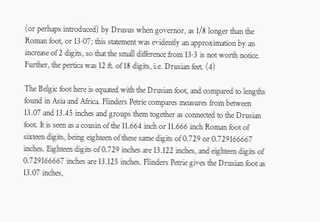(or perhaps introduced) by Drusus when governor, as 1/8 longer than the Roman foot, or 13·07; this statement was evidently an approximation by an increase of 2 digits, so that the small difference from 13·3 is not worth notice. Further, the pertica was 12 ft. of 18 digits, i.e. Drusian feet. (4)

The Belgic foot here is equated with the Drusian foot, and compared to lengths found in Asia and Africa. Flinders Petrie compares measures from between 13.07 and 13.45 inches and groups them together as connected to the Drusian foot. It is seen as a cousin of the 11.664 inch or 11.666 inch Roman foot of sixteen digits, being eighteen of these same digits of 0.729 or 0.729166667 inches. Eighteen digits of 0.729 inches are 13.122 inches, and eighteen digits of 0.729166667 inches are 13.125 inches. Flinders Petrie gives the Drusian foot as 13.07 inches,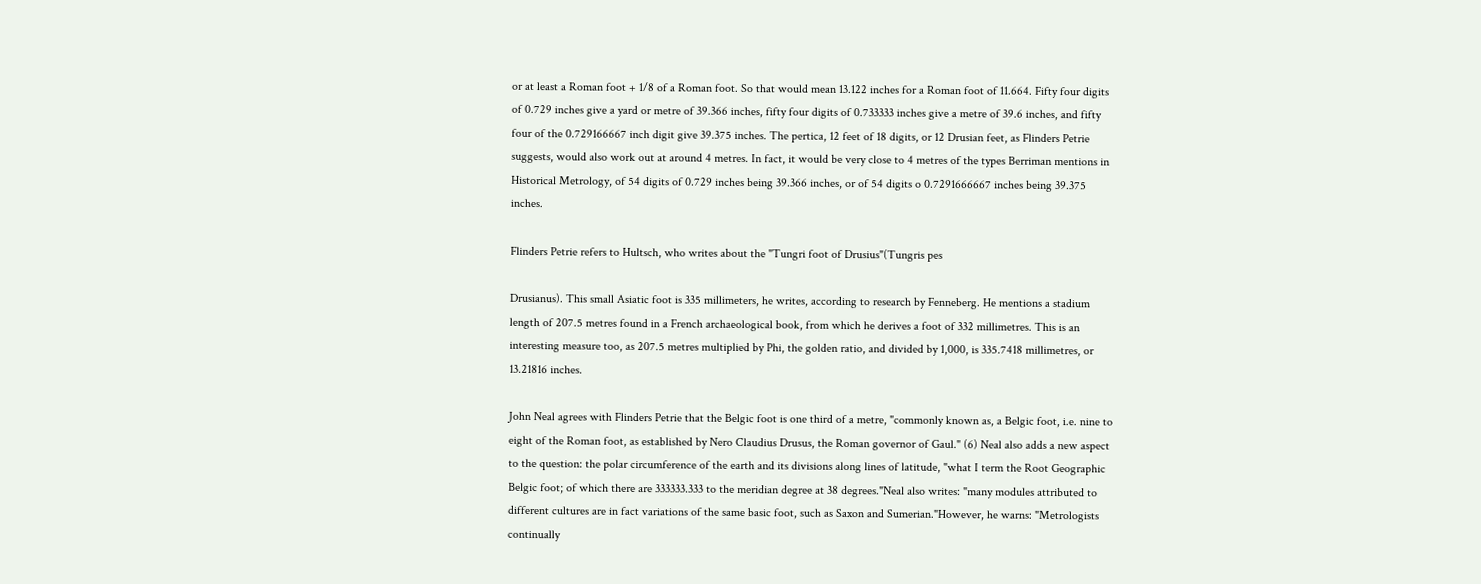or at least a Roman foot + 1/8 of a Roman foot. So that would mean 13.122 inches for a Roman foot of 11.664. Fifty four digits of 0.729 inches give a yard or metre of 39.366 inches, fifty four digits of 0.733333 inches give a metre of 39.6 inches, and fifty four of the 0.729166667 inch digit give 39.375 inches. The pertica, 12 feet of 18 digits, or 12 Drusian feet, as Flinders Petrie suggests, would also work out at around 4 metres. In fact, it would be very close to 4 metres of the types Berriman mentions in Historical Metrology, of 54 digits of 0.729 inches being 39.366 inches, or of 54 digits o 0.7291666667 inches being 39.375 inches.

Flinders Petrie refers to Hultsch, who writes about the "Tungri foot of Drusius"(Tungris pes

Drusianus). This small Asiatic foot is 335 millimeters, he writes, according to research by Fenneberg. He mentions a stadium length of 207.5 metres found in a French archaeological book, from which he derives a foot of 332 millimetres. This is an interesting measure too, as 207.5 metres multiplied by Phi, the golden ratio, and divided by 1,000, is 335.7418 millimetres, or 13.21816 inches.

John Neal agrees with Flinders Petrie that the Belgic foot is one third of a metre, "commonly known as, a Belgic foot, i.e. nine to eight of the Roman foot, as established by Nero Claudius Drusus, the Roman governor of Gaul." (6) Neal also adds a new aspect to the question: the polar circumference of the earth and its divisions along lines of latitude, "what I term the Root Geographic Belgic foot; of which there are 333333.333 to the meridian degree at 38 degrees."Neal also writes: "many modules attributed to different cultures are in fact variations of the same basic foot, such as Saxon and Sumerian."However, he warns: "Metrologists continually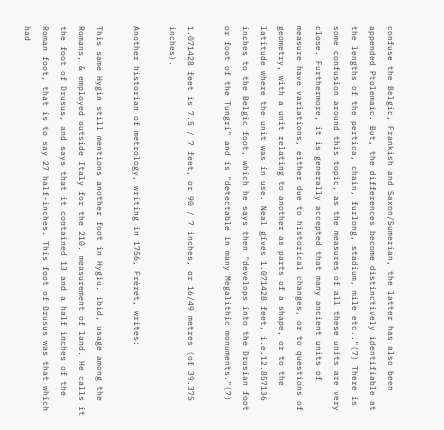confuse the Belgic, Frankish and Saxon/Sumerian, the latter has also been appended Ptolemaic. But, the differences become distinctively identifiable at the lengths of the pertica, chain, furlong, stadium, mile etc.."(7) There is some confusion around this topic, as the measures of all these units are very close. Furthermore, it is generally accepted that many ancient units of measure have variations, either due to historical changes, or to questions of geometry, with a unit relating to another as parts of a shape, or to the latitude where the unit was in use. Neal gives 1.071428 feet, i.e.12.857136 inches to the Belgic foot, which he says then "develops into the Drusian foot or foot of the Tungri" and is "detectable in many Megalithic monuments."(7)

1.071428 feet is 7.5 / 7 feet, or 90 / 7 inches, or 16/49 metres (of 39.375 inches).

Another historian of metrology, writing in 1756, Fréret, writes:

This same Hygin still mentions another foot in Hygiu. ibid, usage among the Romans, & employed outside Italy for the 210. measurement of land. He calls it the foot of Drusus, and says that it contained 13 and a half inches of the Roman foot, that is to say 27 half-inches. This foot of Drusus was that which had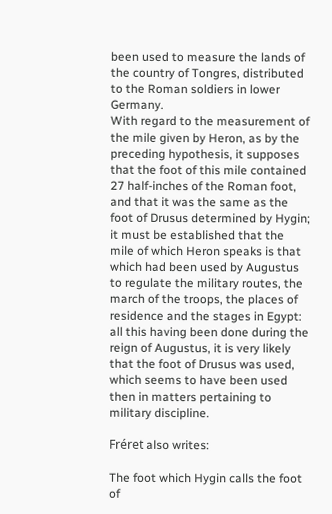been used to measure the lands of the country of Tongres, distributed to the Roman soldiers in lower Germany.
With regard to the measurement of the mile given by Heron, as by the preceding hypothesis, it supposes that the foot of this mile contained 27 half-inches of the Roman foot, and that it was the same as the foot of Drusus determined by Hygin; it must be established that the mile of which Heron speaks is that which had been used by Augustus to regulate the military routes, the march of the troops, the places of residence and the stages in Egypt: all this having been done during the reign of Augustus, it is very likely that the foot of Drusus was used, which seems to have been used then in matters pertaining to military discipline.

Fréret also writes:

The foot which Hygin calls the foot of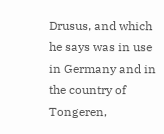Drusus, and which he says was in use in Germany and in the country of Tongeren,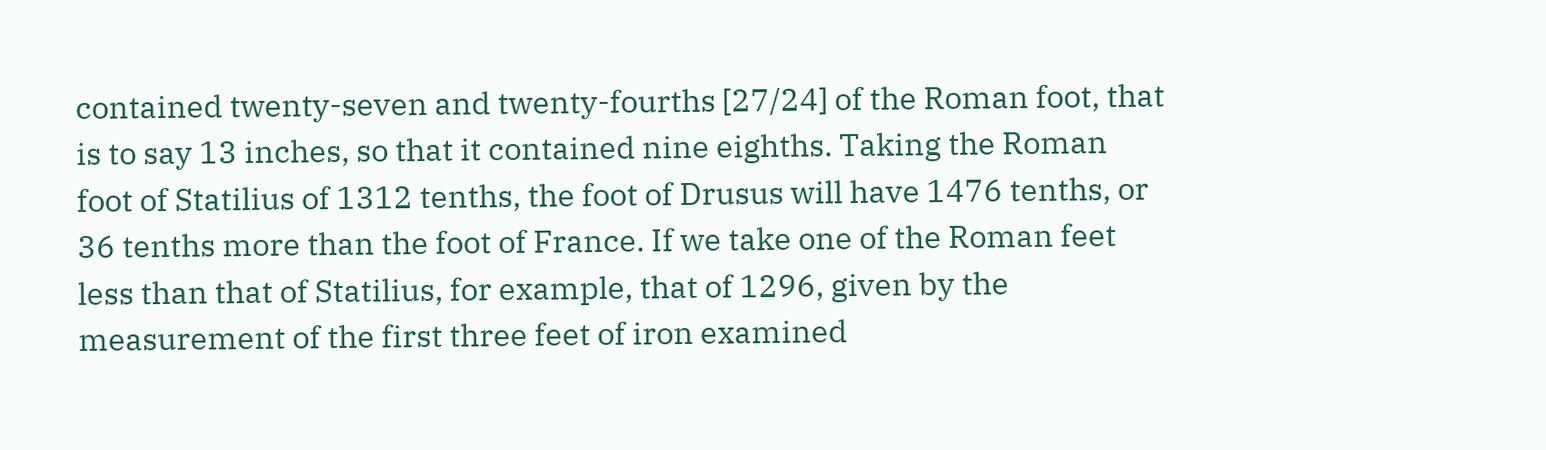contained twenty-seven and twenty-fourths [27/24] of the Roman foot, that is to say 13 inches, so that it contained nine eighths. Taking the Roman foot of Statilius of 1312 tenths, the foot of Drusus will have 1476 tenths, or 36 tenths more than the foot of France. If we take one of the Roman feet less than that of Statilius, for example, that of 1296, given by the measurement of the first three feet of iron examined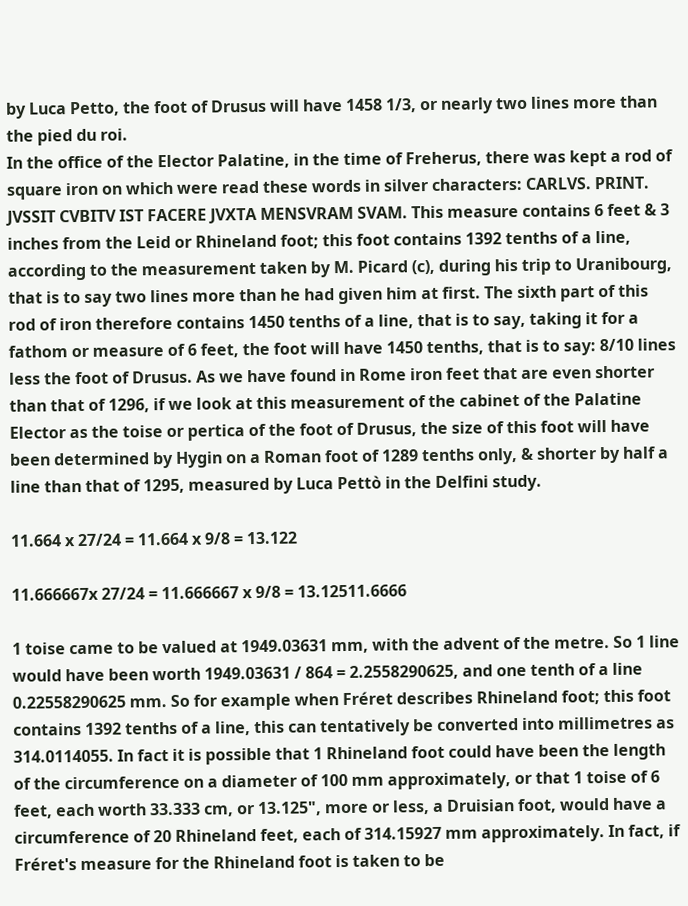by Luca Petto, the foot of Drusus will have 1458 1/3, or nearly two lines more than the pied du roi.
In the office of the Elector Palatine, in the time of Freherus, there was kept a rod of square iron on which were read these words in silver characters: CARLVS. PRINT. JVSSIT CVBITV IST FACERE JVXTA MENSVRAM SVAM. This measure contains 6 feet & 3 inches from the Leid or Rhineland foot; this foot contains 1392 tenths of a line, according to the measurement taken by M. Picard (c), during his trip to Uranibourg, that is to say two lines more than he had given him at first. The sixth part of this rod of iron therefore contains 1450 tenths of a line, that is to say, taking it for a fathom or measure of 6 feet, the foot will have 1450 tenths, that is to say: 8/10 lines less the foot of Drusus. As we have found in Rome iron feet that are even shorter than that of 1296, if we look at this measurement of the cabinet of the Palatine Elector as the toise or pertica of the foot of Drusus, the size of this foot will have been determined by Hygin on a Roman foot of 1289 tenths only, & shorter by half a line than that of 1295, measured by Luca Pettò in the Delfini study.

11.664 x 27/24 = 11.664 x 9/8 = 13.122

11.666667x 27/24 = 11.666667 x 9/8 = 13.12511.6666

1 toise came to be valued at 1949.03631 mm, with the advent of the metre. So 1 line would have been worth 1949.03631 / 864 = 2.2558290625, and one tenth of a line 0.22558290625 mm. So for example when Fréret describes Rhineland foot; this foot contains 1392 tenths of a line, this can tentatively be converted into millimetres as 314.0114055. In fact it is possible that 1 Rhineland foot could have been the length of the circumference on a diameter of 100 mm approximately, or that 1 toise of 6 feet, each worth 33.333 cm, or 13.125", more or less, a Druisian foot, would have a circumference of 20 Rhineland feet, each of 314.15927 mm approximately. In fact, if Fréret's measure for the Rhineland foot is taken to be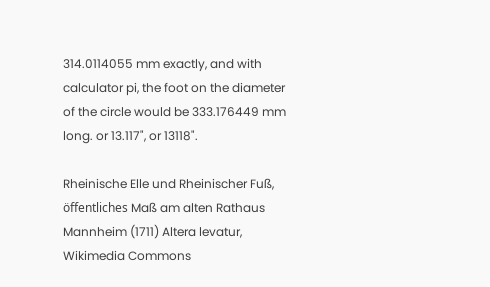314.0114055 mm exactly, and with calculator pi, the foot on the diameter of the circle would be 333.176449 mm long. or 13.117", or 13118".

Rheinische Elle und Rheinischer Fuß, öffentliches Maß am alten Rathaus Mannheim (1711) Altera levatur, Wikimedia Commons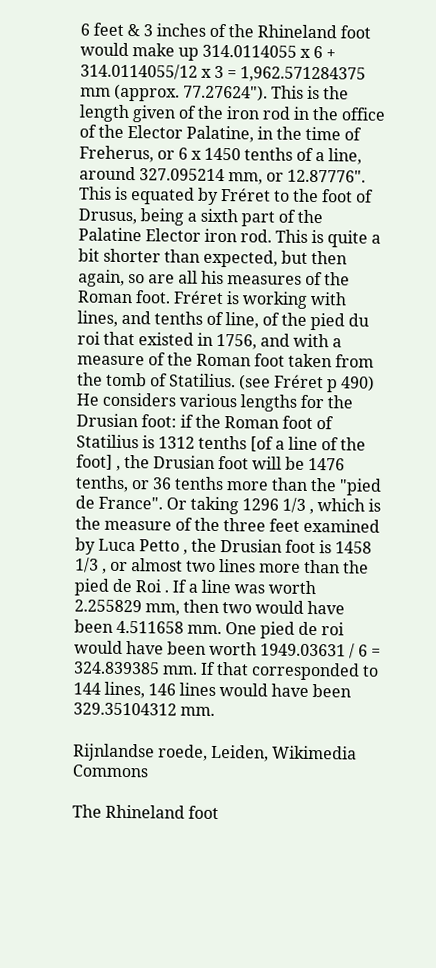6 feet & 3 inches of the Rhineland foot would make up 314.0114055 x 6 + 314.0114055/12 x 3 = 1,962.571284375 mm (approx. 77.27624"). This is the length given of the iron rod in the office of the Elector Palatine, in the time of Freherus, or 6 x 1450 tenths of a line, around 327.095214 mm, or 12.87776". This is equated by Fréret to the foot of Drusus, being a sixth part of the Palatine Elector iron rod. This is quite a bit shorter than expected, but then again, so are all his measures of the Roman foot. Fréret is working with lines, and tenths of line, of the pied du roi that existed in 1756, and with a measure of the Roman foot taken from the tomb of Statilius. (see Fréret p 490) He considers various lengths for the Drusian foot: if the Roman foot of Statilius is 1312 tenths [of a line of the foot] , the Drusian foot will be 1476 tenths, or 36 tenths more than the "pied de France". Or taking 1296 1/3 , which is the measure of the three feet examined by Luca Petto , the Drusian foot is 1458 1/3 , or almost two lines more than the pied de Roi . If a line was worth 2.255829 mm, then two would have been 4.511658 mm. One pied de roi would have been worth 1949.03631 / 6 = 324.839385 mm. If that corresponded to 144 lines, 146 lines would have been 329.35104312 mm.

Rijnlandse roede, Leiden, Wikimedia Commons

The Rhineland foot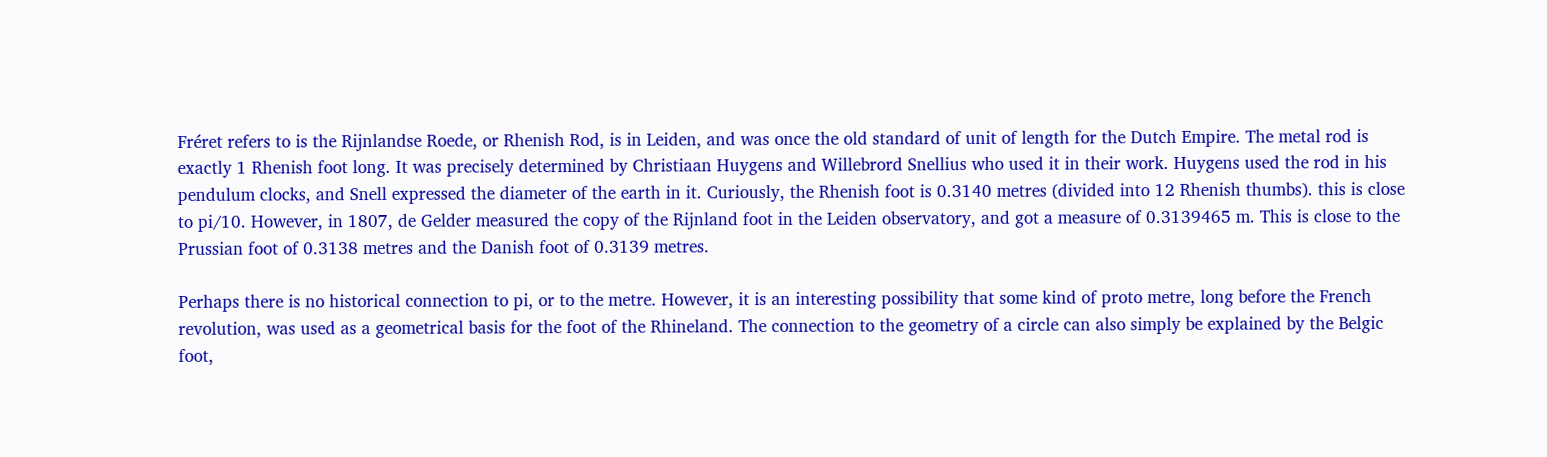Fréret refers to is the Rijnlandse Roede, or Rhenish Rod, is in Leiden, and was once the old standard of unit of length for the Dutch Empire. The metal rod is exactly 1 Rhenish foot long. It was precisely determined by Christiaan Huygens and Willebrord Snellius who used it in their work. Huygens used the rod in his pendulum clocks, and Snell expressed the diameter of the earth in it. Curiously, the Rhenish foot is 0.3140 metres (divided into 12 Rhenish thumbs). this is close to pi/10. However, in 1807, de Gelder measured the copy of the Rijnland foot in the Leiden observatory, and got a measure of 0.3139465 m. This is close to the Prussian foot of 0.3138 metres and the Danish foot of 0.3139 metres.

Perhaps there is no historical connection to pi, or to the metre. However, it is an interesting possibility that some kind of proto metre, long before the French revolution, was used as a geometrical basis for the foot of the Rhineland. The connection to the geometry of a circle can also simply be explained by the Belgic foot,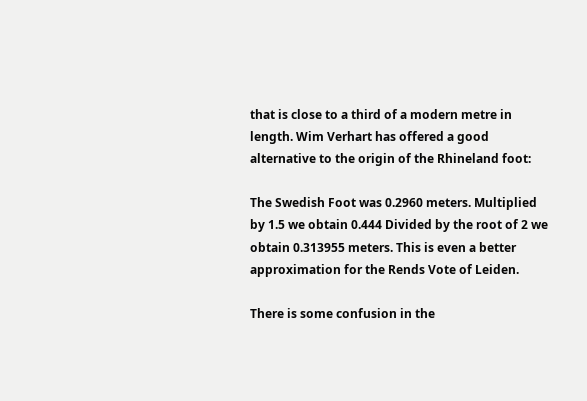that is close to a third of a modern metre in length. Wim Verhart has offered a good alternative to the origin of the Rhineland foot:

The Swedish Foot was 0.2960 meters. Multiplied by 1.5 we obtain 0.444 Divided by the root of 2 we obtain 0.313955 meters. This is even a better approximation for the Rends Vote of Leiden.

There is some confusion in the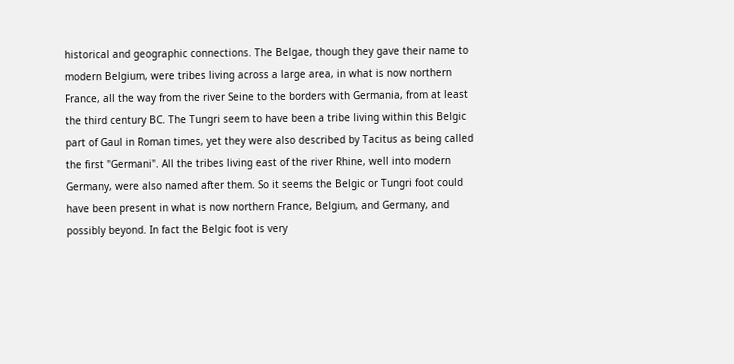historical and geographic connections. The Belgae, though they gave their name to modern Belgium, were tribes living across a large area, in what is now northern France, all the way from the river Seine to the borders with Germania, from at least the third century BC. The Tungri seem to have been a tribe living within this Belgic part of Gaul in Roman times, yet they were also described by Tacitus as being called the first "Germani". All the tribes living east of the river Rhine, well into modern Germany, were also named after them. So it seems the Belgic or Tungri foot could have been present in what is now northern France, Belgium, and Germany, and possibly beyond. In fact the Belgic foot is very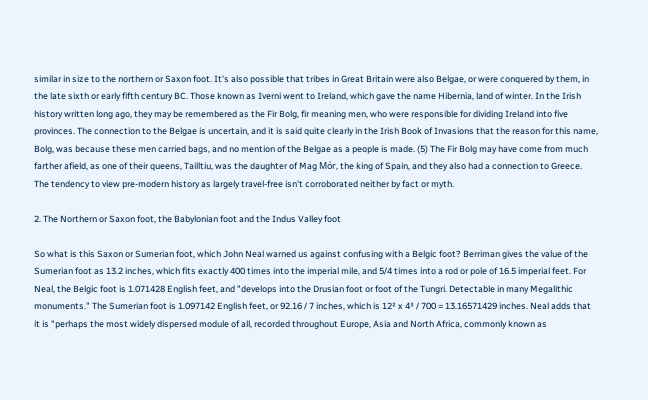similar in size to the northern or Saxon foot. It's also possible that tribes in Great Britain were also Belgae, or were conquered by them, in the late sixth or early fifth century BC. Those known as Iverni went to Ireland, which gave the name Hibernia, land of winter. In the Irish history written long ago, they may be remembered as the Fir Bolg, fir meaning men, who were responsible for dividing Ireland into five provinces. The connection to the Belgae is uncertain, and it is said quite clearly in the Irish Book of Invasions that the reason for this name, Bolg, was because these men carried bags, and no mention of the Belgae as a people is made. (5) The Fir Bolg may have come from much farther afield, as one of their queens, Tailltiu, was the daughter of Mag Mór, the king of Spain, and they also had a connection to Greece. The tendency to view pre-modern history as largely travel-free isn't corroborated neither by fact or myth.

2. The Northern or Saxon foot, the Babylonian foot and the Indus Valley foot

So what is this Saxon or Sumerian foot, which John Neal warned us against confusing with a Belgic foot? Berriman gives the value of the Sumerian foot as 13.2 inches, which fits exactly 400 times into the imperial mile, and 5/4 times into a rod or pole of 16.5 imperial feet. For Neal, the Belgic foot is 1.071428 English feet, and "develops into the Drusian foot or foot of the Tungri. Detectable in many Megalithic monuments." The Sumerian foot is 1.097142 English feet, or 92.16 / 7 inches, which is 12² x 4³ / 700 = 13.16571429 inches. Neal adds that it is "perhaps the most widely dispersed module of all, recorded throughout Europe, Asia and North Africa, commonly known as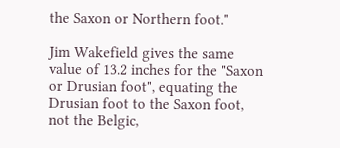the Saxon or Northern foot."

Jim Wakefield gives the same value of 13.2 inches for the "Saxon or Drusian foot", equating the Drusian foot to the Saxon foot, not the Belgic,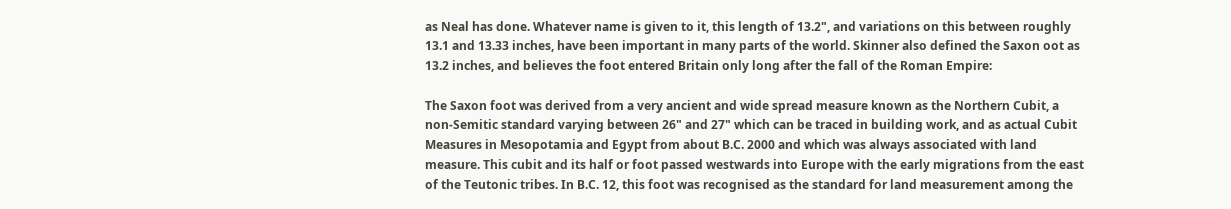as Neal has done. Whatever name is given to it, this length of 13.2", and variations on this between roughly 13.1 and 13.33 inches, have been important in many parts of the world. Skinner also defined the Saxon oot as 13.2 inches, and believes the foot entered Britain only long after the fall of the Roman Empire:

The Saxon foot was derived from a very ancient and wide spread measure known as the Northern Cubit, a non-Semitic standard varying between 26" and 27" which can be traced in building work, and as actual Cubit Measures in Mesopotamia and Egypt from about B.C. 2000 and which was always associated with land measure. This cubit and its half or foot passed westwards into Europe with the early migrations from the east of the Teutonic tribes. In B.C. 12, this foot was recognised as the standard for land measurement among the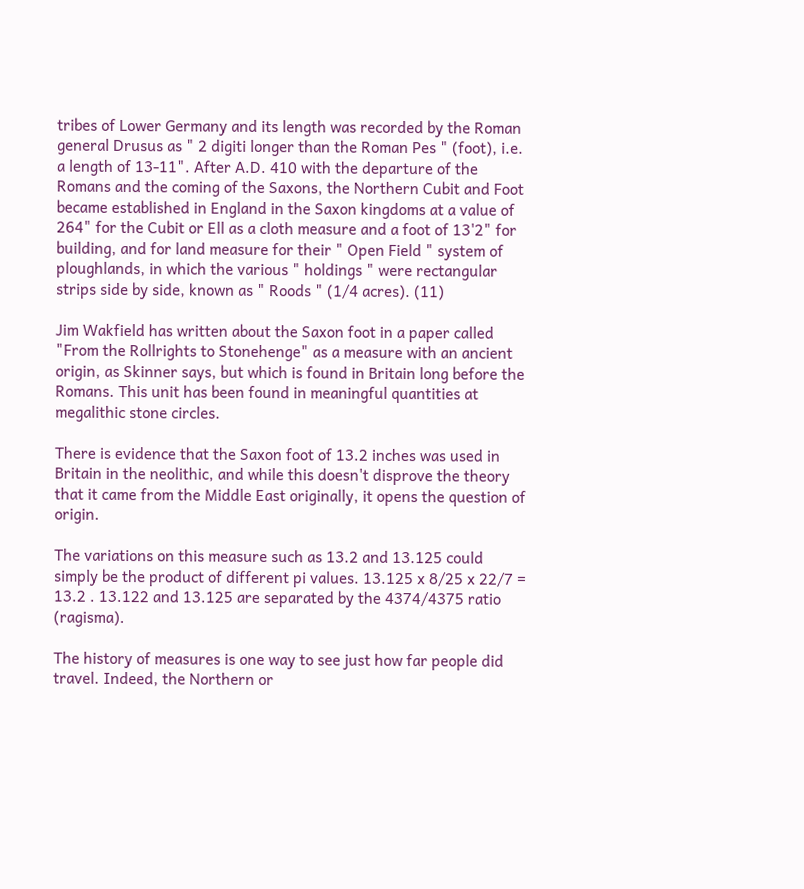tribes of Lower Germany and its length was recorded by the Roman general Drusus as " 2 digiti longer than the Roman Pes " (foot), i.e. a length of 13-11". After A.D. 410 with the departure of the Romans and the coming of the Saxons, the Northern Cubit and Foot became established in England in the Saxon kingdoms at a value of 264" for the Cubit or Ell as a cloth measure and a foot of 13'2" for building, and for land measure for their " Open Field " system of ploughlands, in which the various " holdings " were rectangular strips side by side, known as " Roods " (1/4 acres). (11)

Jim Wakfield has written about the Saxon foot in a paper called "From the Rollrights to Stonehenge" as a measure with an ancient origin, as Skinner says, but which is found in Britain long before the Romans. This unit has been found in meaningful quantities at megalithic stone circles.

There is evidence that the Saxon foot of 13.2 inches was used in Britain in the neolithic, and while this doesn't disprove the theory that it came from the Middle East originally, it opens the question of origin.

The variations on this measure such as 13.2 and 13.125 could simply be the product of different pi values. 13.125 x 8/25 x 22/7 = 13.2 . 13.122 and 13.125 are separated by the 4374/4375 ratio (ragisma).

The history of measures is one way to see just how far people did travel. Indeed, the Northern or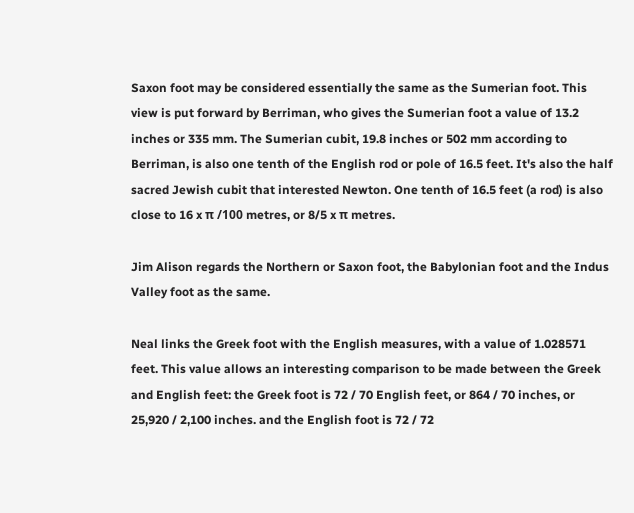Saxon foot may be considered essentially the same as the Sumerian foot. This view is put forward by Berriman, who gives the Sumerian foot a value of 13.2 inches or 335 mm. The Sumerian cubit, 19.8 inches or 502 mm according to Berriman, is also one tenth of the English rod or pole of 16.5 feet. It's also the half sacred Jewish cubit that interested Newton. One tenth of 16.5 feet (a rod) is also close to 16 x π /100 metres, or 8/5 x π metres.

Jim Alison regards the Northern or Saxon foot, the Babylonian foot and the Indus Valley foot as the same.

Neal links the Greek foot with the English measures, with a value of 1.028571 feet. This value allows an interesting comparison to be made between the Greek and English feet: the Greek foot is 72 / 70 English feet, or 864 / 70 inches, or 25,920 / 2,100 inches. and the English foot is 72 / 72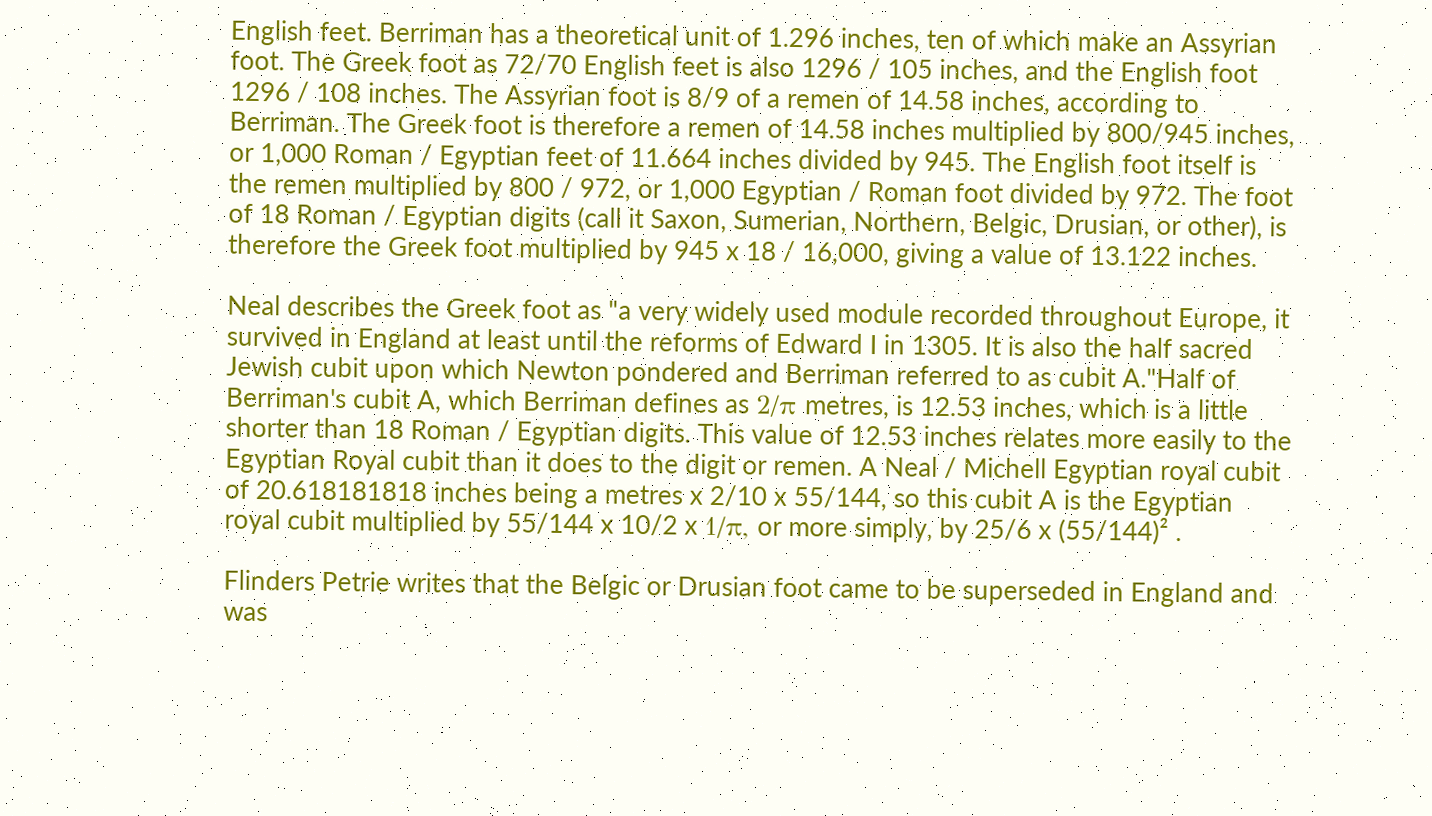English feet. Berriman has a theoretical unit of 1.296 inches, ten of which make an Assyrian foot. The Greek foot as 72/70 English feet is also 1296 / 105 inches, and the English foot 1296 / 108 inches. The Assyrian foot is 8/9 of a remen of 14.58 inches, according to Berriman. The Greek foot is therefore a remen of 14.58 inches multiplied by 800/945 inches, or 1,000 Roman / Egyptian feet of 11.664 inches divided by 945. The English foot itself is the remen multiplied by 800 / 972, or 1,000 Egyptian / Roman foot divided by 972. The foot of 18 Roman / Egyptian digits (call it Saxon, Sumerian, Northern, Belgic, Drusian, or other), is therefore the Greek foot multiplied by 945 x 18 / 16,000, giving a value of 13.122 inches.

Neal describes the Greek foot as "a very widely used module recorded throughout Europe, it survived in England at least until the reforms of Edward I in 1305. It is also the half sacred Jewish cubit upon which Newton pondered and Berriman referred to as cubit A."Half of Berriman's cubit A, which Berriman defines as 2/π metres, is 12.53 inches, which is a little shorter than 18 Roman / Egyptian digits. This value of 12.53 inches relates more easily to the Egyptian Royal cubit than it does to the digit or remen. A Neal / Michell Egyptian royal cubit of 20.618181818 inches being a metres x 2/10 x 55/144, so this cubit A is the Egyptian royal cubit multiplied by 55/144 x 10/2 x 1/π, or more simply, by 25/6 x (55/144)² .

Flinders Petrie writes that the Belgic or Drusian foot came to be superseded in England and was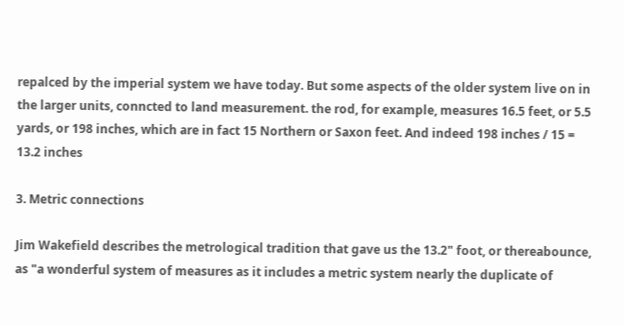repalced by the imperial system we have today. But some aspects of the older system live on in the larger units, conncted to land measurement. the rod, for example, measures 16.5 feet, or 5.5 yards, or 198 inches, which are in fact 15 Northern or Saxon feet. And indeed 198 inches / 15 = 13.2 inches

3. Metric connections

Jim Wakefield describes the metrological tradition that gave us the 13.2" foot, or thereabounce, as "a wonderful system of measures as it includes a metric system nearly the duplicate of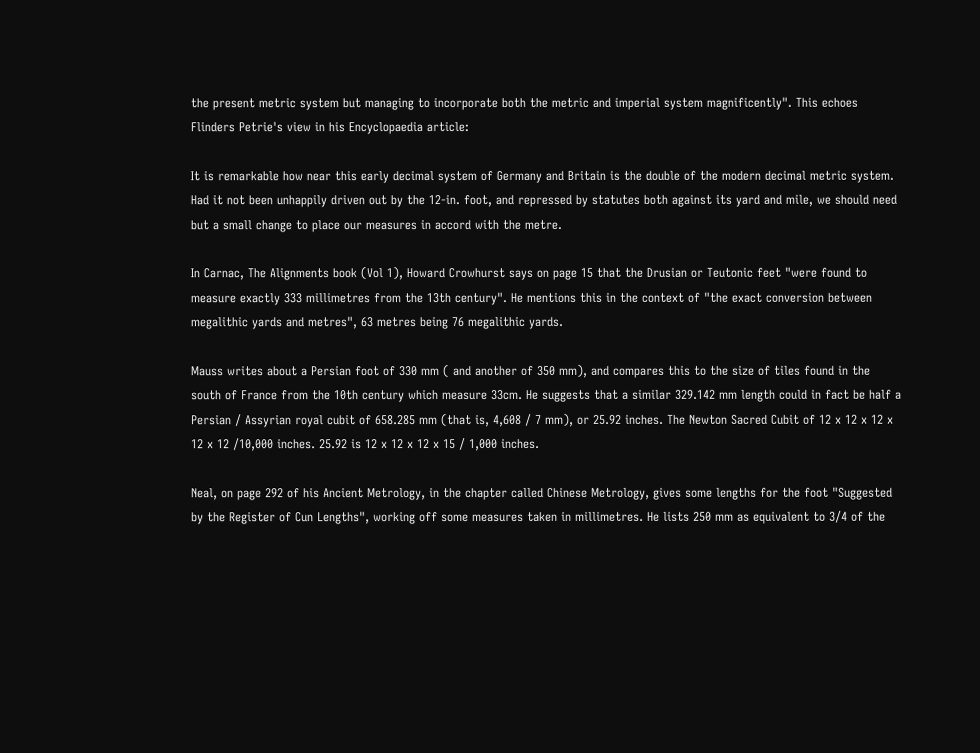the present metric system but managing to incorporate both the metric and imperial system magnificently". This echoes Flinders Petrie's view in his Encyclopaedia article:

It is remarkable how near this early decimal system of Germany and Britain is the double of the modern decimal metric system. Had it not been unhappily driven out by the 12-in. foot, and repressed by statutes both against its yard and mile, we should need but a small change to place our measures in accord with the metre.

In Carnac, The Alignments book (Vol 1), Howard Crowhurst says on page 15 that the Drusian or Teutonic feet "were found to measure exactly 333 millimetres from the 13th century". He mentions this in the context of "the exact conversion between megalithic yards and metres", 63 metres being 76 megalithic yards.

Mauss writes about a Persian foot of 330 mm ( and another of 350 mm), and compares this to the size of tiles found in the south of France from the 10th century which measure 33cm. He suggests that a similar 329.142 mm length could in fact be half a Persian / Assyrian royal cubit of 658.285 mm (that is, 4,608 / 7 mm), or 25.92 inches. The Newton Sacred Cubit of 12 x 12 x 12 x 12 x 12 /10,000 inches. 25.92 is 12 x 12 x 12 x 15 / 1,000 inches.

Neal, on page 292 of his Ancient Metrology, in the chapter called Chinese Metrology, gives some lengths for the foot "Suggested by the Register of Cun Lengths", working off some measures taken in millimetres. He lists 250 mm as equivalent to 3/4 of the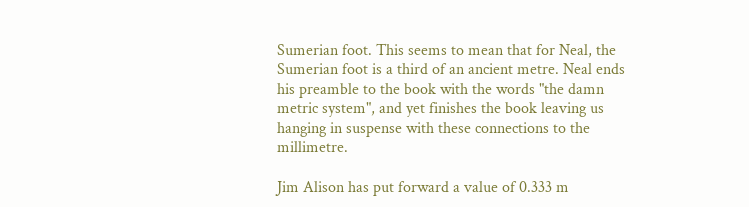Sumerian foot. This seems to mean that for Neal, the Sumerian foot is a third of an ancient metre. Neal ends his preamble to the book with the words "the damn metric system", and yet finishes the book leaving us hanging in suspense with these connections to the millimetre.

Jim Alison has put forward a value of 0.333 m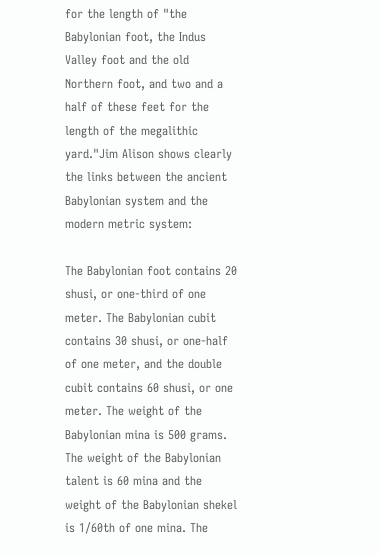for the length of "the Babylonian foot, the Indus Valley foot and the old Northern foot, and two and a half of these feet for the length of the megalithic yard."Jim Alison shows clearly the links between the ancient Babylonian system and the modern metric system:

The Babylonian foot contains 20 shusi, or one-third of one meter. The Babylonian cubit contains 30 shusi, or one-half of one meter, and the double cubit contains 60 shusi, or one meter. The weight of the Babylonian mina is 500 grams. The weight of the Babylonian talent is 60 mina and the weight of the Babylonian shekel is 1/60th of one mina. The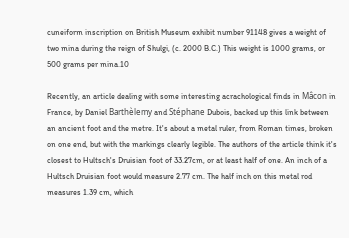cuneiform inscription on British Museum exhibit number 91148 gives a weight of two mina during the reign of Shulgi, (c. 2000 B.C.) This weight is 1000 grams, or 500 grams per mina.10

Recently, an article dealing with some interesting acrachological finds in Mâcon in France, by Daniel Barthèlemy and Stéphane Dubois, backed up this link between an ancient foot and the metre. It's about a metal ruler, from Roman times, broken on one end, but with the markings clearly legible. The authors of the article think it's closest to Hultsch's Druisian foot of 33.27cm, or at least half of one. An inch of a Hultsch Druisian foot would measure 2.77 cm. The half inch on this metal rod measures 1.39 cm, which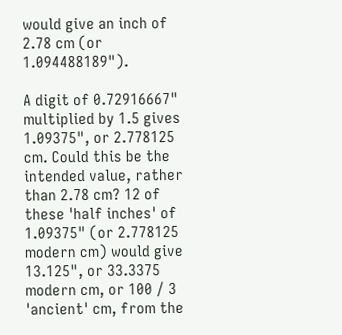would give an inch of 2.78 cm (or 1.094488189").

A digit of 0.72916667" multiplied by 1.5 gives 1.09375", or 2.778125 cm. Could this be the intended value, rather than 2.78 cm? 12 of these 'half inches' of 1.09375" (or 2.778125 modern cm) would give 13.125", or 33.3375 modern cm, or 100 / 3 'ancient' cm, from the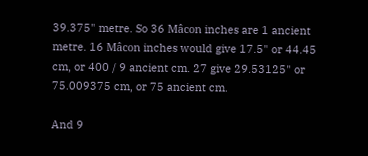39.375" metre. So 36 Mâcon inches are 1 ancient metre. 16 Mâcon inches would give 17.5" or 44.45 cm, or 400 / 9 ancient cm. 27 give 29.53125" or 75.009375 cm, or 75 ancient cm.

And 9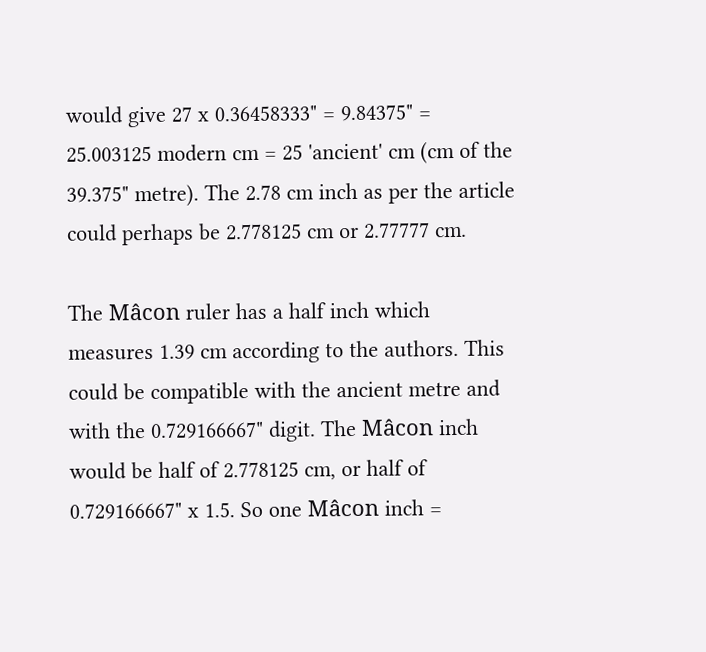would give 27 x 0.36458333" = 9.84375" = 25.003125 modern cm = 25 'ancient' cm (cm of the 39.375" metre). The 2.78 cm inch as per the article could perhaps be 2.778125 cm or 2.77777 cm.

The Mâcon ruler has a half inch which measures 1.39 cm according to the authors. This could be compatible with the ancient metre and with the 0.729166667" digit. The Mâcon inch would be half of 2.778125 cm, or half of 0.729166667" x 1.5. So one Mâcon inch =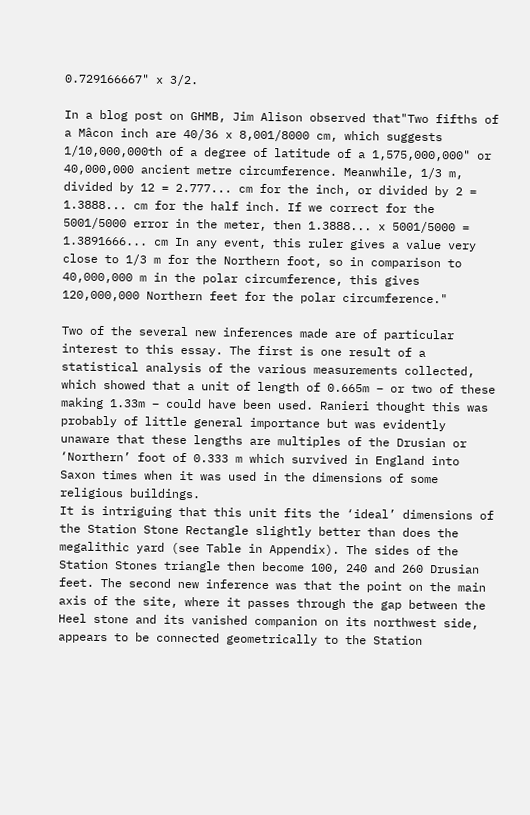0.729166667" x 3/2.

In a blog post on GHMB, Jim Alison observed that"Two fifths of a Mâcon inch are 40/36 x 8,001/8000 cm, which suggests 1/10,000,000th of a degree of latitude of a 1,575,000,000" or 40,000,000 ancient metre circumference. Meanwhile, 1/3 m, divided by 12 = 2.777... cm for the inch, or divided by 2 = 1.3888... cm for the half inch. If we correct for the 5001/5000 error in the meter, then 1.3888... x 5001/5000 = 1.3891666... cm In any event, this ruler gives a value very close to 1/3 m for the Northern foot, so in comparison to 40,000,000 m in the polar circumference, this gives 120,000,000 Northern feet for the polar circumference."

Two of the several new inferences made are of particular interest to this essay. The first is one result of a statistical analysis of the various measurements collected, which showed that a unit of length of 0.665m – or two of these making 1.33m – could have been used. Ranieri thought this was probably of little general importance but was evidently unaware that these lengths are multiples of the Drusian or ‘Northern’ foot of 0.333 m which survived in England into Saxon times when it was used in the dimensions of some religious buildings.
It is intriguing that this unit fits the ‘ideal’ dimensions of the Station Stone Rectangle slightly better than does the megalithic yard (see Table in Appendix). The sides of the Station Stones triangle then become 100, 240 and 260 Drusian feet. The second new inference was that the point on the main axis of the site, where it passes through the gap between the Heel stone and its vanished companion on its northwest side, appears to be connected geometrically to the Station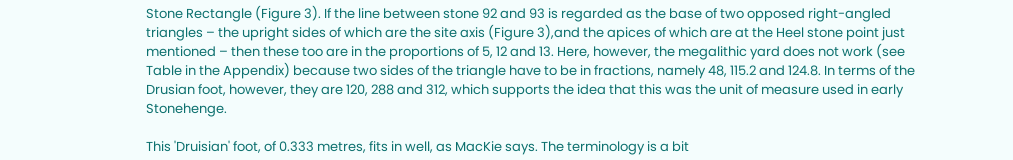Stone Rectangle (Figure 3). If the line between stone 92 and 93 is regarded as the base of two opposed right-angled triangles – the upright sides of which are the site axis (Figure 3),and the apices of which are at the Heel stone point just mentioned – then these too are in the proportions of 5, 12 and 13. Here, however, the megalithic yard does not work (see Table in the Appendix) because two sides of the triangle have to be in fractions, namely 48, 115.2 and 124.8. In terms of the Drusian foot, however, they are 120, 288 and 312, which supports the idea that this was the unit of measure used in early Stonehenge.

This 'Druisian' foot, of 0.333 metres, fits in well, as MacKie says. The terminology is a bit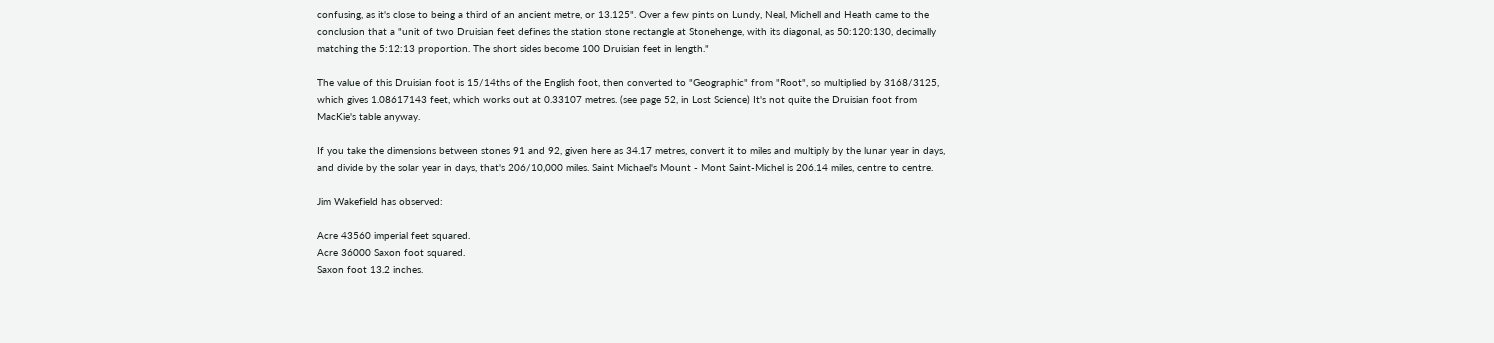confusing, as it's close to being a third of an ancient metre, or 13.125". Over a few pints on Lundy, Neal, Michell and Heath came to the conclusion that a "unit of two Druisian feet defines the station stone rectangle at Stonehenge, with its diagonal, as 50:120:130, decimally matching the 5:12:13 proportion. The short sides become 100 Druisian feet in length."

The value of this Druisian foot is 15/14ths of the English foot, then converted to "Geographic" from "Root", so multiplied by 3168/3125, which gives 1.08617143 feet, which works out at 0.33107 metres. (see page 52, in Lost Science) It's not quite the Druisian foot from MacKie's table anyway.

If you take the dimensions between stones 91 and 92, given here as 34.17 metres, convert it to miles and multiply by the lunar year in days, and divide by the solar year in days, that's 206/10,000 miles. Saint Michael's Mount - Mont Saint-Michel is 206.14 miles, centre to centre.

Jim Wakefield has observed:

Acre 43560 imperial feet squared.
Acre 36000 Saxon foot squared.
Saxon foot 13.2 inches.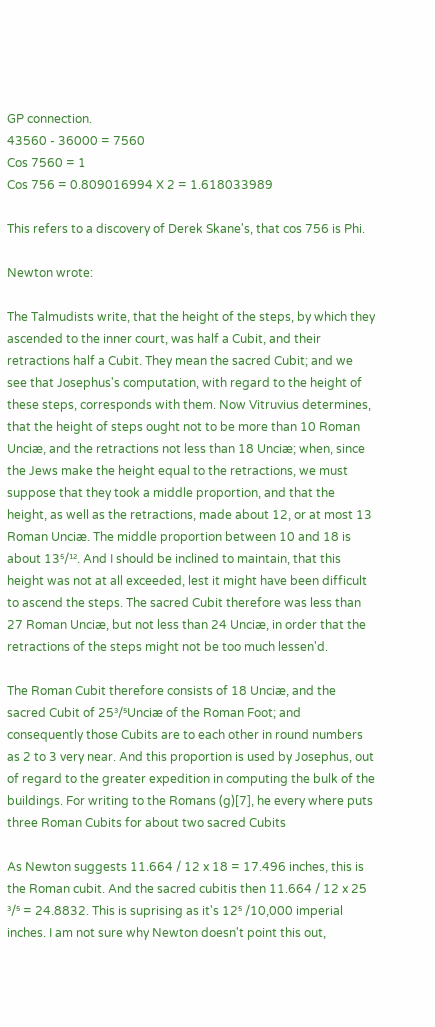GP connection.
43560 - 36000 = 7560
Cos 7560 = 1
Cos 756 = 0.809016994 X 2 = 1.618033989

This refers to a discovery of Derek Skane's, that cos 756 is Phi.

Newton wrote:

The Talmudists write, that the height of the steps, by which they ascended to the inner court, was half a Cubit, and their retractions half a Cubit. They mean the sacred Cubit; and we see that Josephus's computation, with regard to the height of these steps, corresponds with them. Now Vitruvius determines, that the height of steps ought not to be more than 10 Roman Unciæ, and the retractions not less than 18 Unciæ; when, since the Jews make the height equal to the retractions, we must suppose that they took a middle proportion, and that the height, as well as the retractions, made about 12, or at most 13 Roman Unciæ. The middle proportion between 10 and 18 is about 13⁵/¹². And I should be inclined to maintain, that this height was not at all exceeded, lest it might have been difficult to ascend the steps. The sacred Cubit therefore was less than 27 Roman Unciæ, but not less than 24 Unciæ, in order that the retractions of the steps might not be too much lessen'd.

The Roman Cubit therefore consists of 18 Unciæ, and the sacred Cubit of 25³/⁵Unciæ of the Roman Foot; and consequently those Cubits are to each other in round numbers as 2 to 3 very near. And this proportion is used by Josephus, out of regard to the greater expedition in computing the bulk of the buildings. For writing to the Romans (g)[7], he every where puts three Roman Cubits for about two sacred Cubits

As Newton suggests 11.664 / 12 x 18 = 17.496 inches, this is the Roman cubit. And the sacred cubitis then 11.664 / 12 x 25 ³/⁵ = 24.8832. This is suprising as it's 12⁵ /10,000 imperial inches. I am not sure why Newton doesn't point this out,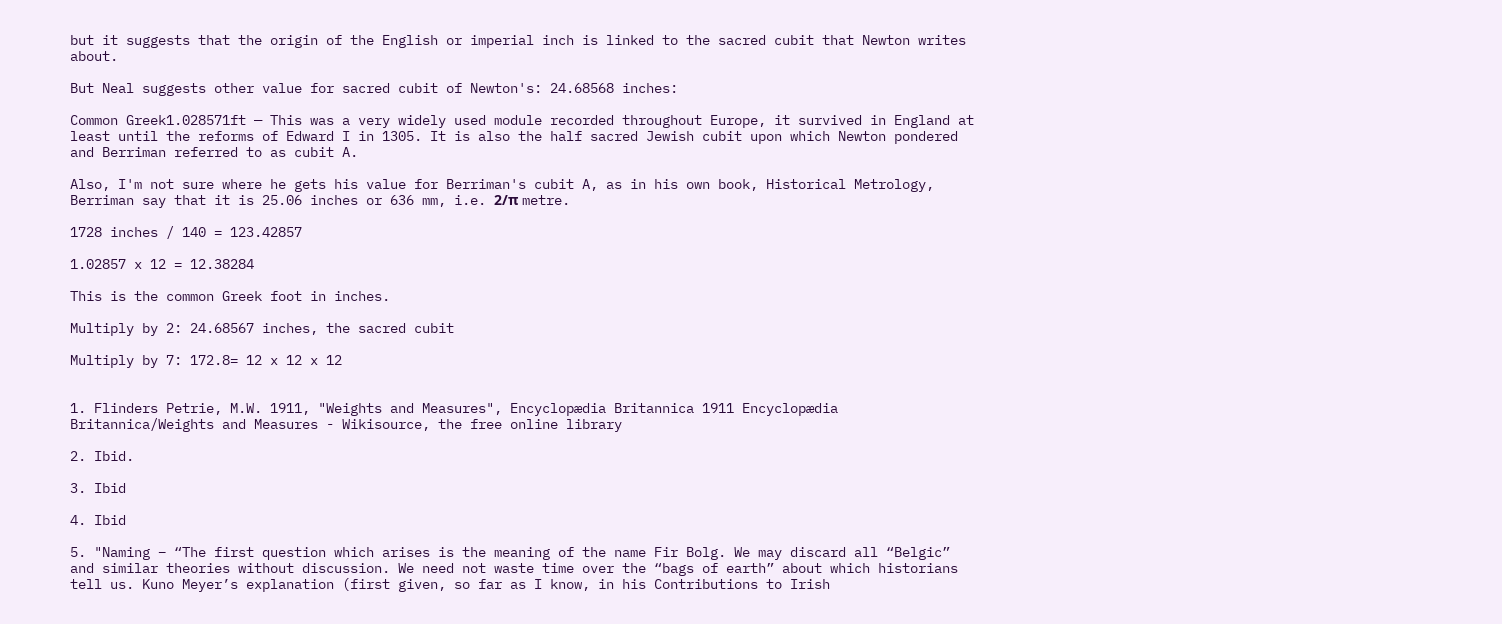but it suggests that the origin of the English or imperial inch is linked to the sacred cubit that Newton writes about.

But Neal suggests other value for sacred cubit of Newton's: 24.68568 inches:

Common Greek1.028571ft — This was a very widely used module recorded throughout Europe, it survived in England at least until the reforms of Edward I in 1305. It is also the half sacred Jewish cubit upon which Newton pondered and Berriman referred to as cubit A.

Also, I'm not sure where he gets his value for Berriman's cubit A, as in his own book, Historical Metrology, Berriman say that it is 25.06 inches or 636 mm, i.e. 2/π metre.

1728 inches / 140 = 123.42857

1.02857 x 12 = 12.38284

This is the common Greek foot in inches.

Multiply by 2: 24.68567 inches, the sacred cubit

Multiply by 7: 172.8= 12 x 12 x 12


1. Flinders Petrie, M.W. 1911, "Weights and Measures", Encyclopædia Britannica 1911 Encyclopædia Britannica/Weights and Measures - Wikisource, the free online library

2. Ibid.

3. Ibid

4. Ibid

5. "Naming – “The first question which arises is the meaning of the name Fir Bolg. We may discard all “Belgic” and similar theories without discussion. We need not waste time over the “bags of earth” about which historians tell us. Kuno Meyer’s explanation (first given, so far as I know, in his Contributions to Irish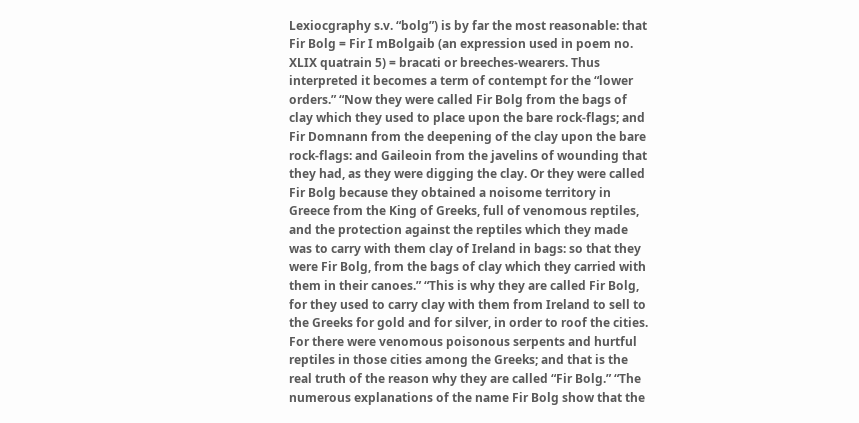Lexiocgraphy s.v. “bolg”) is by far the most reasonable: that Fir Bolg = Fir I mBolgaib (an expression used in poem no. XLIX quatrain 5) = bracati or breeches-wearers. Thus interpreted it becomes a term of contempt for the “lower orders.” “Now they were called Fir Bolg from the bags of clay which they used to place upon the bare rock-flags; and Fir Domnann from the deepening of the clay upon the bare rock-flags: and Gaileoin from the javelins of wounding that they had, as they were digging the clay. Or they were called Fir Bolg because they obtained a noisome territory in Greece from the King of Greeks, full of venomous reptiles, and the protection against the reptiles which they made was to carry with them clay of Ireland in bags: so that they were Fir Bolg, from the bags of clay which they carried with them in their canoes.” “This is why they are called Fir Bolg, for they used to carry clay with them from Ireland to sell to the Greeks for gold and for silver, in order to roof the cities. For there were venomous poisonous serpents and hurtful reptiles in those cities among the Greeks; and that is the real truth of the reason why they are called “Fir Bolg.” “The numerous explanations of the name Fir Bolg show that the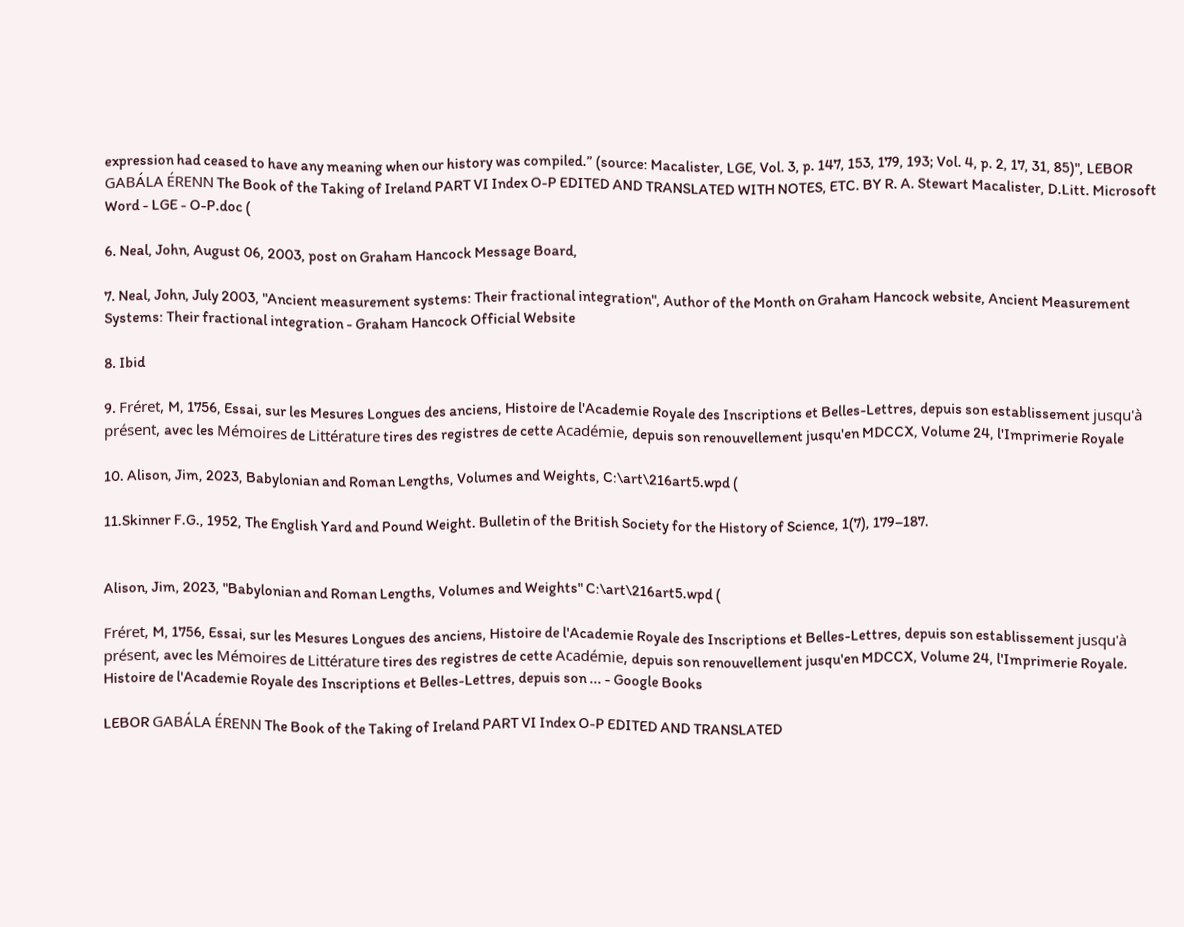expression had ceased to have any meaning when our history was compiled.” (source: Macalister, LGE, Vol. 3, p. 147, 153, 179, 193; Vol. 4, p. 2, 17, 31, 85)", LEBOR GABÁLA ÉRENN The Book of the Taking of Ireland PART VI Index O-P EDITED AND TRANSLATED WITH NOTES, ETC. BY R. A. Stewart Macalister, D.Litt. Microsoft Word - LGE - O-P.doc (

6. Neal, John, August 06, 2003, post on Graham Hancock Message Board,

7. Neal, John, July 2003, "Ancient measurement systems: Their fractional integration", Author of the Month on Graham Hancock website, Ancient Measurement Systems: Their fractional integration - Graham Hancock Official Website

8. Ibid

9. Fréret, M, 1756, Essai, sur les Mesures Longues des anciens, Histoire de l'Academie Royale des Inscriptions et Belles-Lettres, depuis son establissement jusqu'à présent, avec les Mémoires de Littérature tires des registres de cette Académie, depuis son renouvellement jusqu'en MDCCX, Volume 24, l'Imprimerie Royale

10. Alison, Jim, 2023, Babylonian and Roman Lengths, Volumes and Weights, C:\art\216art5.wpd (

11.Skinner F.G., 1952, The English Yard and Pound Weight. Bulletin of the British Society for the History of Science, 1(7), 179–187.


Alison, Jim, 2023, "Babylonian and Roman Lengths, Volumes and Weights" C:\art\216art5.wpd (

Fréret, M, 1756, Essai, sur les Mesures Longues des anciens, Histoire de l'Academie Royale des Inscriptions et Belles-Lettres, depuis son establissement jusqu'à présent, avec les Mémoires de Littérature tires des registres de cette Académie, depuis son renouvellement jusqu'en MDCCX, Volume 24, l'Imprimerie Royale. Histoire de l'Academie Royale des Inscriptions et Belles-Lettres, depuis son ... - Google Books

LEBOR GABÁLA ÉRENN The Book of the Taking of Ireland PART VI Index O-P EDITED AND TRANSLATED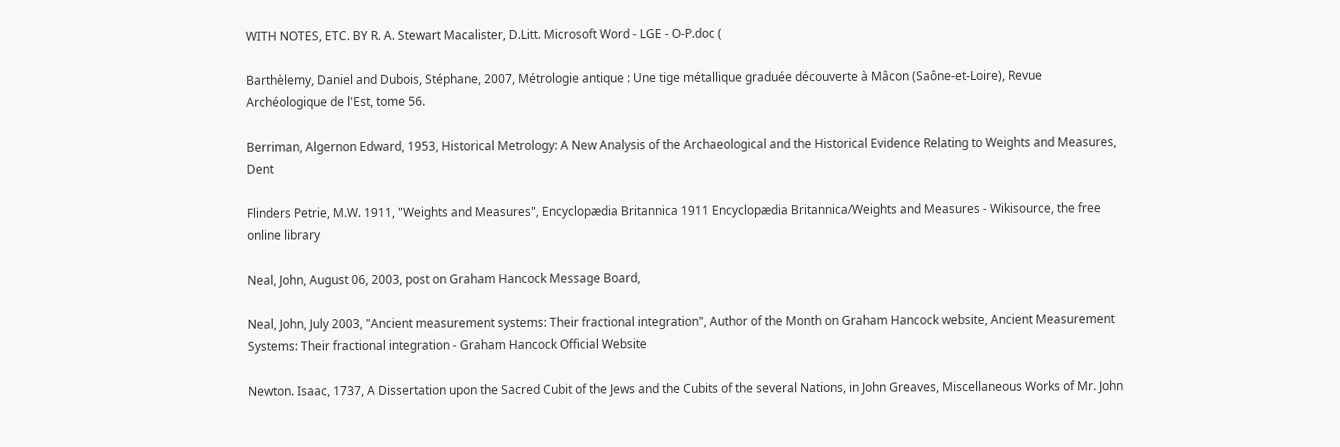WITH NOTES, ETC. BY R. A. Stewart Macalister, D.Litt. Microsoft Word - LGE - O-P.doc (

Barthèlemy, Daniel and Dubois, Stéphane, 2007, Métrologie antique : Une tige métallique graduée découverte à Mâcon (Saône-et-Loire), Revue Archéologique de l'Est, tome 56.

Berriman, Algernon Edward, 1953, Historical Metrology: A New Analysis of the Archaeological and the Historical Evidence Relating to Weights and Measures, Dent

Flinders Petrie, M.W. 1911, "Weights and Measures", Encyclopædia Britannica 1911 Encyclopædia Britannica/Weights and Measures - Wikisource, the free online library

Neal, John, August 06, 2003, post on Graham Hancock Message Board,

Neal, John, July 2003, "Ancient measurement systems: Their fractional integration", Author of the Month on Graham Hancock website, Ancient Measurement Systems: Their fractional integration - Graham Hancock Official Website

Newton. Isaac, 1737, A Dissertation upon the Sacred Cubit of the Jews and the Cubits of the several Nations, in John Greaves, Miscellaneous Works of Mr. John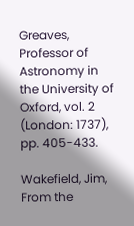Greaves, Professor of Astronomy in the University of Oxford, vol. 2 (London: 1737), pp. 405-433.

Wakefield, Jim, From the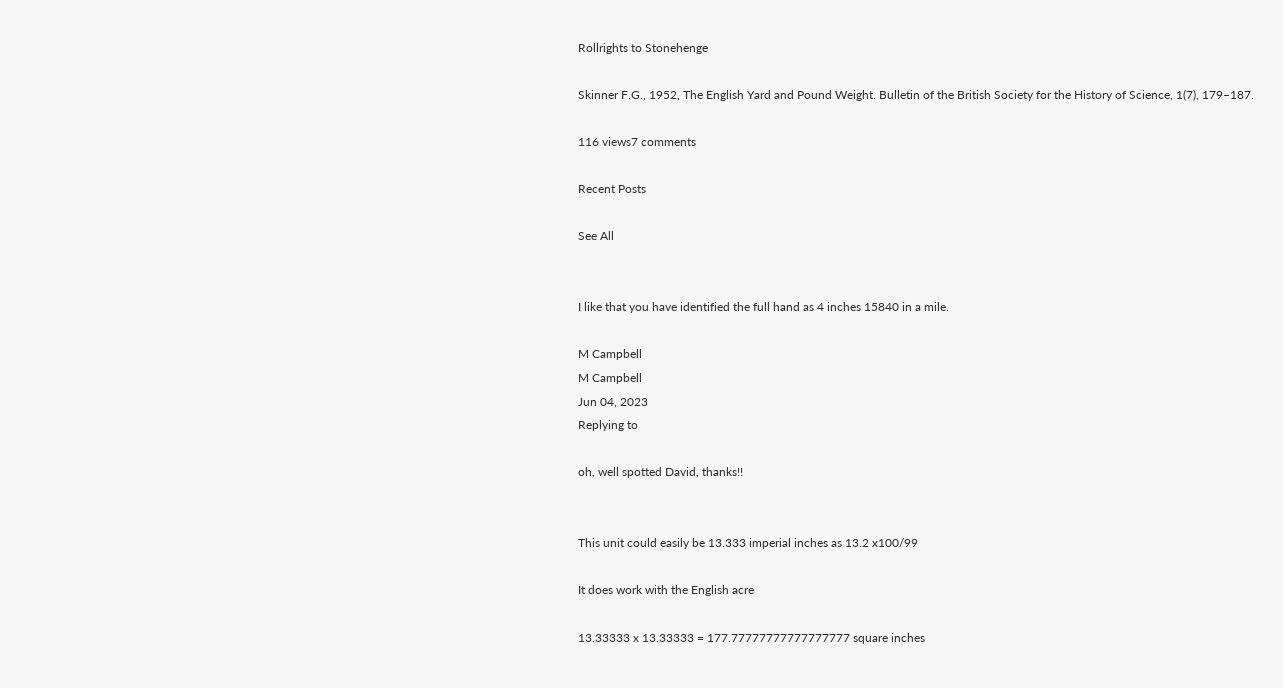Rollrights to Stonehenge

Skinner F.G., 1952, The English Yard and Pound Weight. Bulletin of the British Society for the History of Science, 1(7), 179–187.

116 views7 comments

Recent Posts

See All


I like that you have identified the full hand as 4 inches 15840 in a mile.

M Campbell
M Campbell
Jun 04, 2023
Replying to

oh, well spotted David, thanks!!


This unit could easily be 13.333 imperial inches as 13.2 x100/99

It does work with the English acre

13.33333 x 13.33333 = 177.77777777777777777 square inches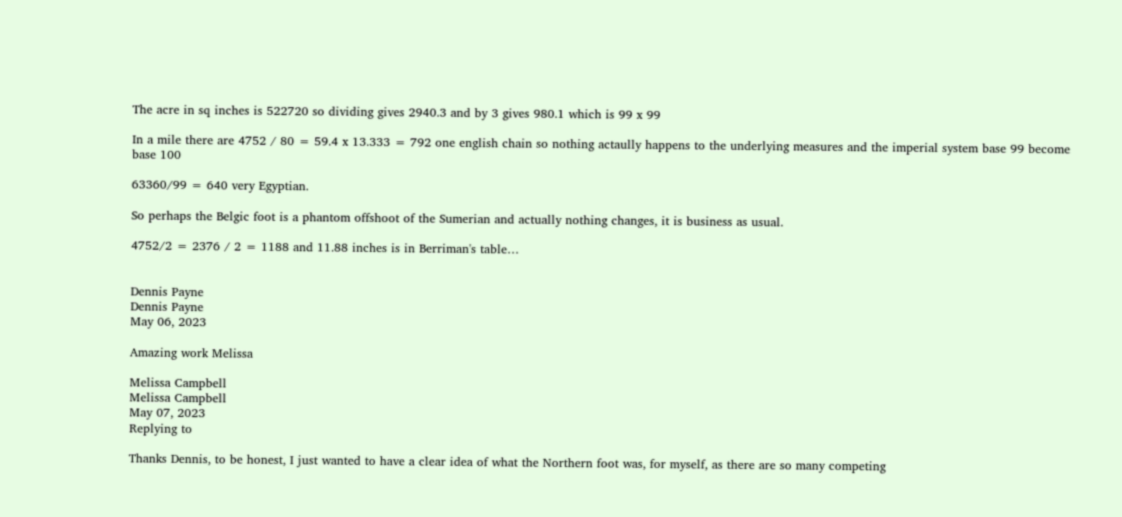The acre in sq inches is 522720 so dividing gives 2940.3 and by 3 gives 980.1 which is 99 x 99

In a mile there are 4752 / 80 = 59.4 x 13.333 = 792 one english chain so nothing actaully happens to the underlying measures and the imperial system base 99 become base 100

63360/99 = 640 very Egyptian.

So perhaps the Belgic foot is a phantom offshoot of the Sumerian and actually nothing changes, it is business as usual.

4752/2 = 2376 / 2 = 1188 and 11.88 inches is in Berriman's table…


Dennis Payne
Dennis Payne
May 06, 2023

Amazing work Melissa

Melissa Campbell
Melissa Campbell
May 07, 2023
Replying to

Thanks Dennis, to be honest, I just wanted to have a clear idea of what the Northern foot was, for myself, as there are so many competing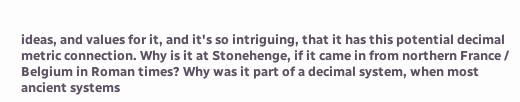ideas, and values for it, and it's so intriguing, that it has this potential decimal metric connection. Why is it at Stonehenge, if it came in from northern France / Belgium in Roman times? Why was it part of a decimal system, when most ancient systems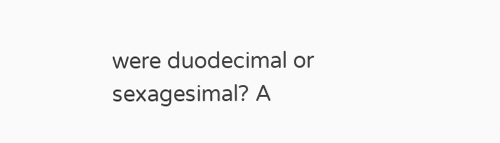were duodecimal or sexagesimal? A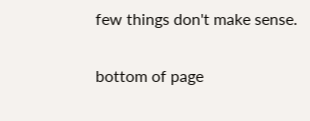few things don't make sense.

bottom of page